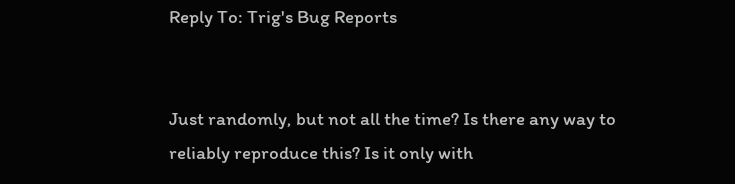Reply To: Trig's Bug Reports


Just randomly, but not all the time? Is there any way to reliably reproduce this? Is it only with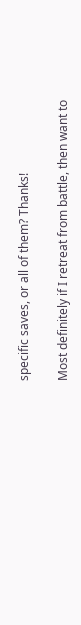specific saves, or all of them? Thanks!

Most definitely if I retreat from battle, then want to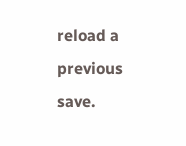reload a previous save.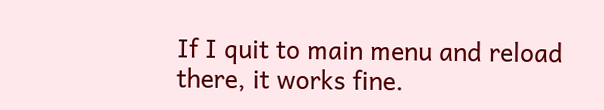If I quit to main menu and reload there, it works fine.